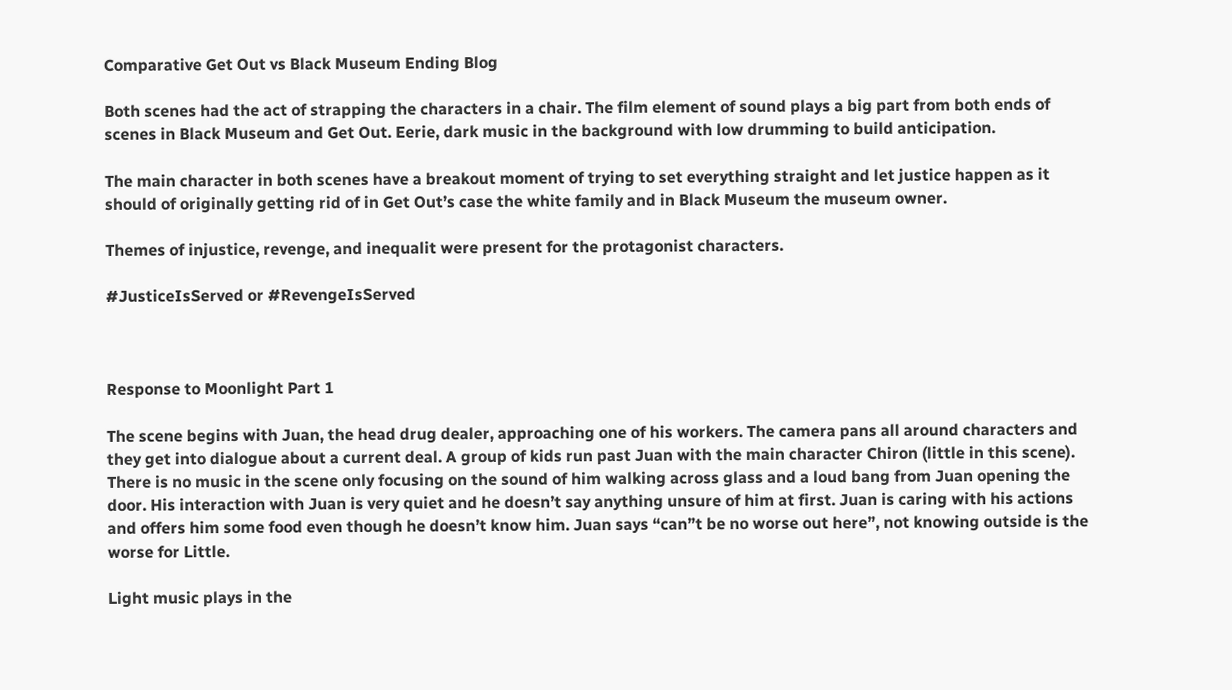Comparative Get Out vs Black Museum Ending Blog

Both scenes had the act of strapping the characters in a chair. The film element of sound plays a big part from both ends of scenes in Black Museum and Get Out. Eerie, dark music in the background with low drumming to build anticipation.

The main character in both scenes have a breakout moment of trying to set everything straight and let justice happen as it should of originally getting rid of in Get Out’s case the white family and in Black Museum the museum owner.

Themes of injustice, revenge, and inequalit were present for the protagonist characters.

#JusticeIsServed or #RevengeIsServed



Response to Moonlight Part 1

The scene begins with Juan, the head drug dealer, approaching one of his workers. The camera pans all around characters and they get into dialogue about a current deal. A group of kids run past Juan with the main character Chiron (little in this scene). There is no music in the scene only focusing on the sound of him walking across glass and a loud bang from Juan opening the door. His interaction with Juan is very quiet and he doesn’t say anything unsure of him at first. Juan is caring with his actions and offers him some food even though he doesn’t know him. Juan says “can”t be no worse out here”, not knowing outside is the worse for Little.

Light music plays in the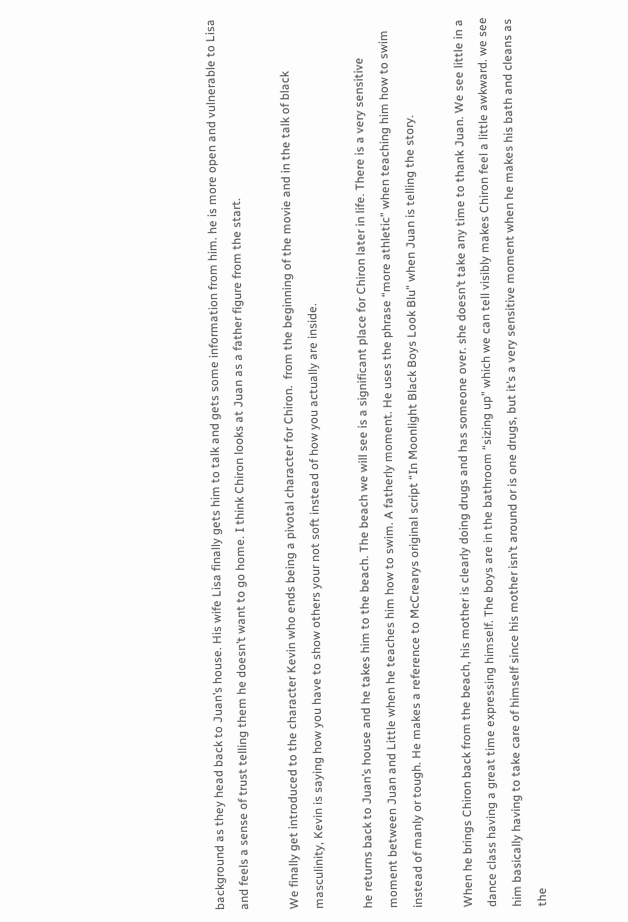background as they head back to Juan’s house. His wife Lisa finally gets him to talk and gets some information from him. he is more open and vulnerable to Lisa and feels a sense of trust telling them he doesn’t want to go home. I think Chiron looks at Juan as a father figure from the start.

We finally get introduced to the character Kevin who ends being a pivotal character for Chiron.  from the beginning of the movie and in the talk of black masculinity, Kevin is saying how you have to show others your not soft instead of how you actually are inside.

he returns back to Juan’s house and he takes him to the beach. The beach we will see is a significant place for Chiron later in life. There is a very sensitive moment between Juan and Little when he teaches him how to swim. A fatherly moment. He uses the phrase “more athletic” when teaching him how to swim instead of manly or tough. He makes a reference to McCrearys original script “In Moonlight Black Boys Look Blu” when Juan is telling the story.

When he brings Chiron back from the beach, his mother is clearly doing drugs and has someone over. she doesn’t take any time to thank Juan. We see little in a dance class having a great time expressing himself. The boys are in the bathroom “sizing up” which we can tell visibly makes Chiron feel a little awkward. we see him basically having to take care of himself since his mother isn’t around or is one drugs, but it’s a very sensitive moment when he makes his bath and cleans as the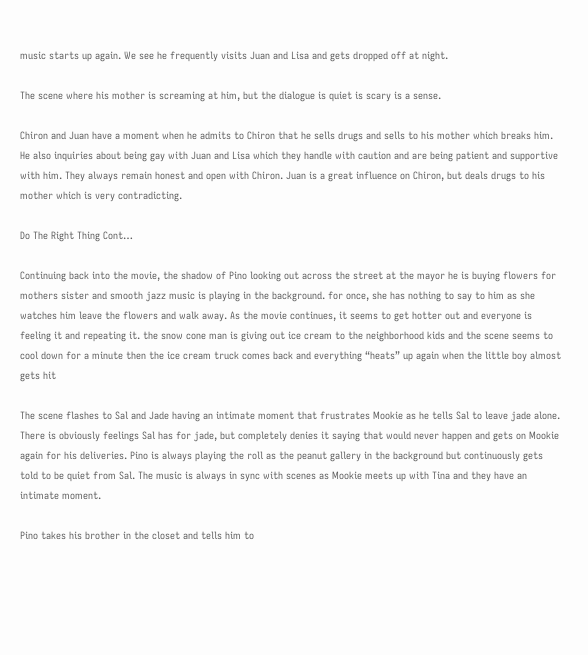music starts up again. We see he frequently visits Juan and Lisa and gets dropped off at night.

The scene where his mother is screaming at him, but the dialogue is quiet is scary is a sense.

Chiron and Juan have a moment when he admits to Chiron that he sells drugs and sells to his mother which breaks him. He also inquiries about being gay with Juan and Lisa which they handle with caution and are being patient and supportive with him. They always remain honest and open with Chiron. Juan is a great influence on Chiron, but deals drugs to his mother which is very contradicting.

Do The Right Thing Cont…

Continuing back into the movie, the shadow of Pino looking out across the street at the mayor he is buying flowers for mothers sister and smooth jazz music is playing in the background. for once, she has nothing to say to him as she watches him leave the flowers and walk away. As the movie continues, it seems to get hotter out and everyone is feeling it and repeating it. the snow cone man is giving out ice cream to the neighborhood kids and the scene seems to cool down for a minute then the ice cream truck comes back and everything “heats” up again when the little boy almost gets hit

The scene flashes to Sal and Jade having an intimate moment that frustrates Mookie as he tells Sal to leave jade alone. There is obviously feelings Sal has for jade, but completely denies it saying that would never happen and gets on Mookie again for his deliveries. Pino is always playing the roll as the peanut gallery in the background but continuously gets told to be quiet from Sal. The music is always in sync with scenes as Mookie meets up with Tina and they have an intimate moment.

Pino takes his brother in the closet and tells him to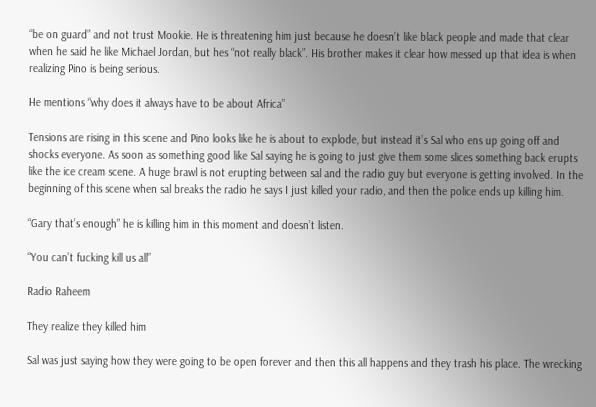“be on guard” and not trust Mookie. He is threatening him just because he doesn’t like black people and made that clear when he said he like Michael Jordan, but hes “not really black”. His brother makes it clear how messed up that idea is when realizing Pino is being serious.

He mentions “why does it always have to be about Africa”

Tensions are rising in this scene and Pino looks like he is about to explode, but instead it’s Sal who ens up going off and shocks everyone. As soon as something good like Sal saying he is going to just give them some slices something back erupts like the ice cream scene. A huge brawl is not erupting between sal and the radio guy but everyone is getting involved. In the beginning of this scene when sal breaks the radio he says I just killed your radio, and then the police ends up killing him.

“Gary that’s enough” he is killing him in this moment and doesn’t listen.

“You can’t fucking kill us all”

Radio Raheem

They realize they killed him

Sal was just saying how they were going to be open forever and then this all happens and they trash his place. The wrecking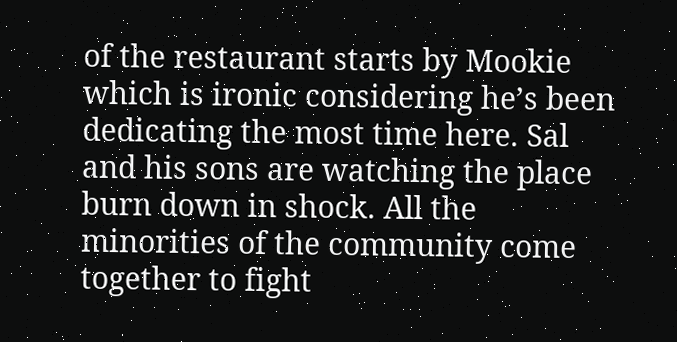of the restaurant starts by Mookie which is ironic considering he’s been dedicating the most time here. Sal and his sons are watching the place burn down in shock. All the minorities of the community come together to fight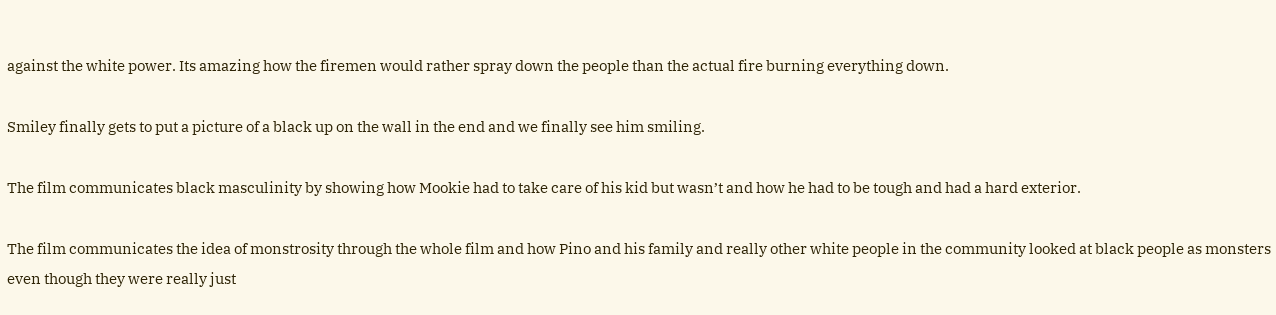against the white power. Its amazing how the firemen would rather spray down the people than the actual fire burning everything down.

Smiley finally gets to put a picture of a black up on the wall in the end and we finally see him smiling.

The film communicates black masculinity by showing how Mookie had to take care of his kid but wasn’t and how he had to be tough and had a hard exterior.

The film communicates the idea of monstrosity through the whole film and how Pino and his family and really other white people in the community looked at black people as monsters even though they were really just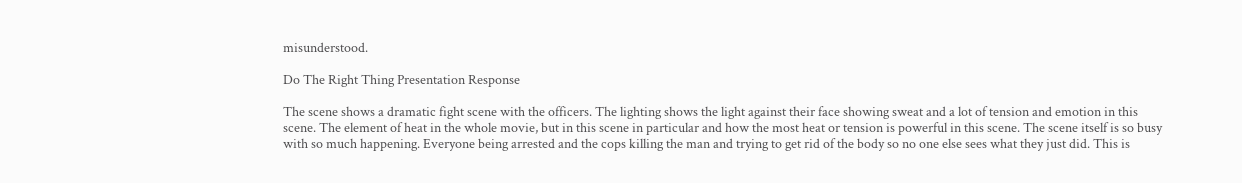misunderstood.

Do The Right Thing Presentation Response

The scene shows a dramatic fight scene with the officers. The lighting shows the light against their face showing sweat and a lot of tension and emotion in this scene. The element of heat in the whole movie, but in this scene in particular and how the most heat or tension is powerful in this scene. The scene itself is so busy with so much happening. Everyone being arrested and the cops killing the man and trying to get rid of the body so no one else sees what they just did. This is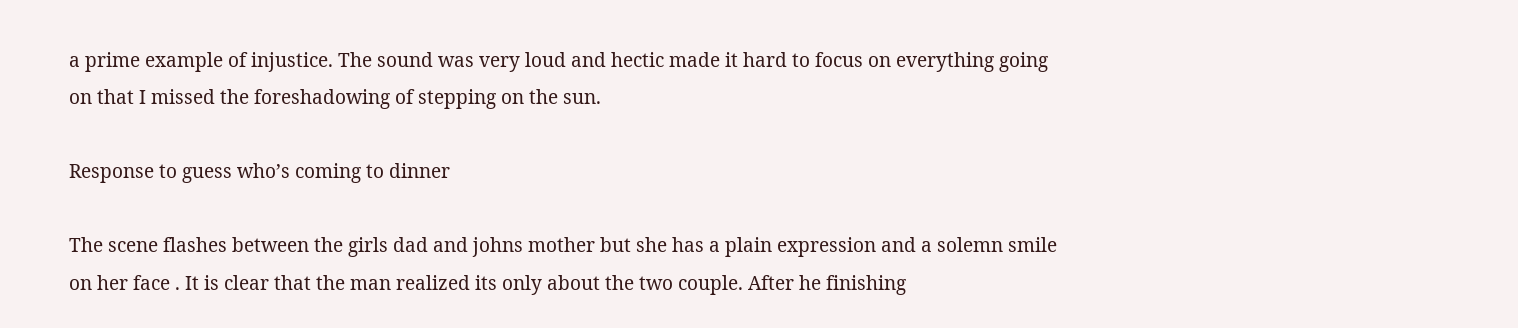a prime example of injustice. The sound was very loud and hectic made it hard to focus on everything going on that I missed the foreshadowing of stepping on the sun.

Response to guess who’s coming to dinner

The scene flashes between the girls dad and johns mother but she has a plain expression and a solemn smile on her face . It is clear that the man realized its only about the two couple. After he finishing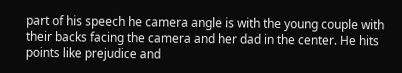part of his speech he camera angle is with the young couple with their backs facing the camera and her dad in the center. He hits points like prejudice and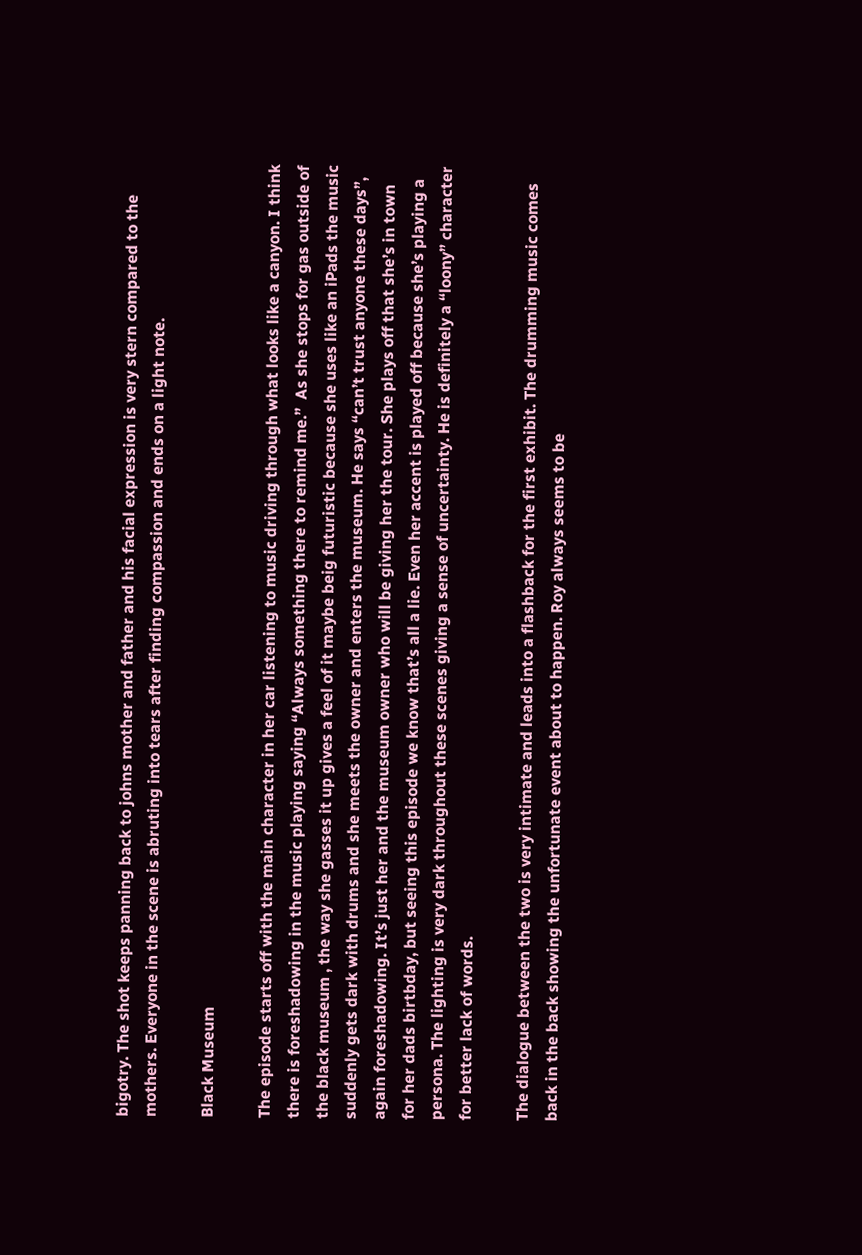bigotry. The shot keeps panning back to johns mother and father and his facial expression is very stern compared to the mothers. Everyone in the scene is abruting into tears after finding compassion and ends on a light note.

Black Museum

The episode starts off with the main character in her car listening to music driving through what looks like a canyon. I think there is foreshadowing in the music playing saying “Always something there to remind me.”  As she stops for gas outside of the black museum , the way she gasses it up gives a feel of it maybe beig futuristic because she uses like an iPads the music suddenly gets dark with drums and she meets the owner and enters the museum. He says “can’t trust anyone these days”, again foreshadowing. It’s just her and the museum owner who will be giving her the tour. She plays off that she’s in town for her dads birtbday, but seeing this episode we know that’s all a lie. Even her accent is played off because she’s playing a persona. The lighting is very dark throughout these scenes giving a sense of uncertainty. He is definitely a “loony” character for better lack of words.

The dialogue between the two is very intimate and leads into a flashback for the first exhibit. The drumming music comes back in the back showing the unfortunate event about to happen. Roy always seems to be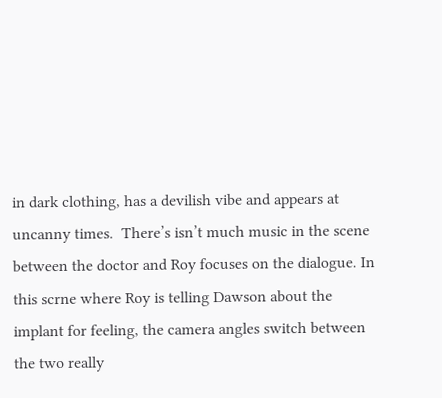in dark clothing, has a devilish vibe and appears at uncanny times.  There’s isn’t much music in the scene between the doctor and Roy focuses on the dialogue. In this scrne where Roy is telling Dawson about the implant for feeling, the camera angles switch between the two really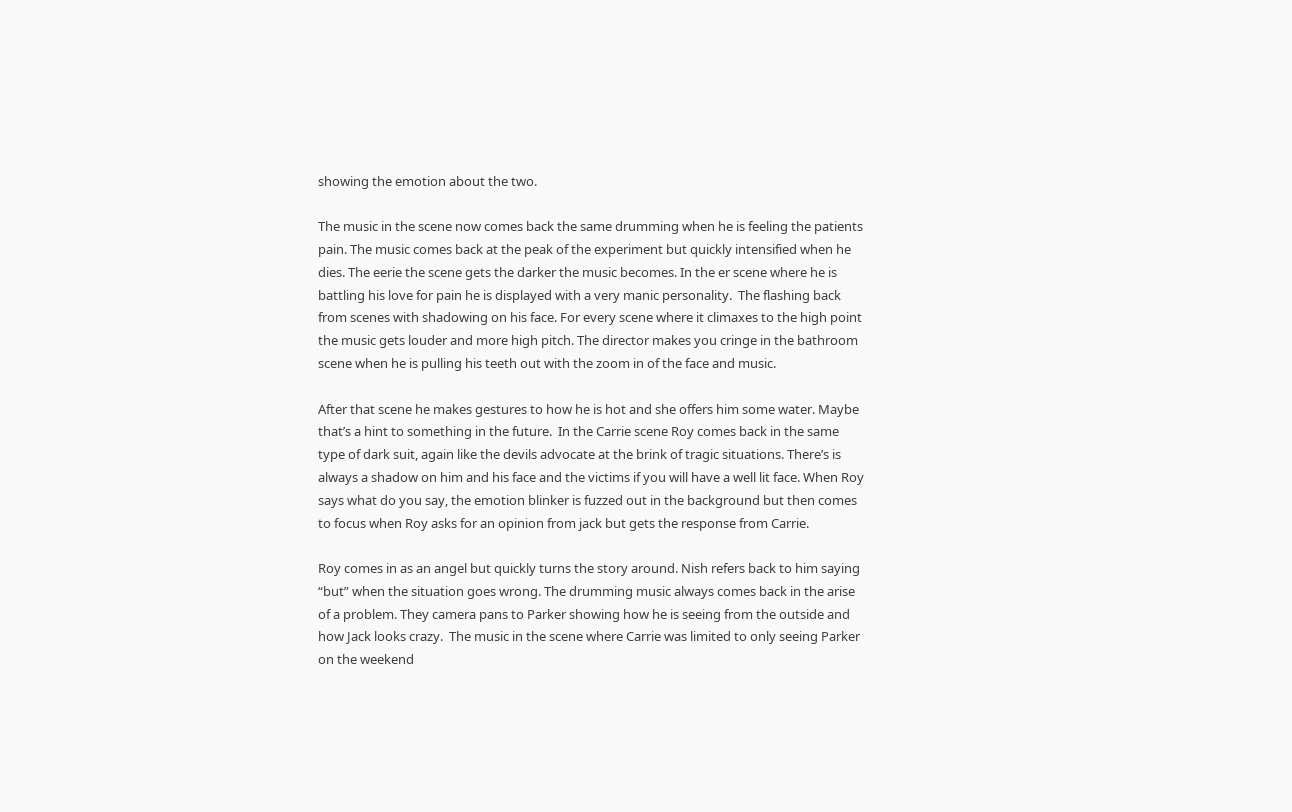showing the emotion about the two.

The music in the scene now comes back the same drumming when he is feeling the patients pain. The music comes back at the peak of the experiment but quickly intensified when he dies. The eerie the scene gets the darker the music becomes. In the er scene where he is battling his love for pain he is displayed with a very manic personality.  The flashing back from scenes with shadowing on his face. For every scene where it climaxes to the high point the music gets louder and more high pitch. The director makes you cringe in the bathroom scene when he is pulling his teeth out with the zoom in of the face and music.

After that scene he makes gestures to how he is hot and she offers him some water. Maybe that’s a hint to something in the future.  In the Carrie scene Roy comes back in the same type of dark suit, again like the devils advocate at the brink of tragic situations. There’s is always a shadow on him and his face and the victims if you will have a well lit face. When Roy says what do you say, the emotion blinker is fuzzed out in the background but then comes to focus when Roy asks for an opinion from jack but gets the response from Carrie.

Roy comes in as an angel but quickly turns the story around. Nish refers back to him saying “but” when the situation goes wrong. The drumming music always comes back in the arise of a problem. They camera pans to Parker showing how he is seeing from the outside and how Jack looks crazy.  The music in the scene where Carrie was limited to only seeing Parker on the weekend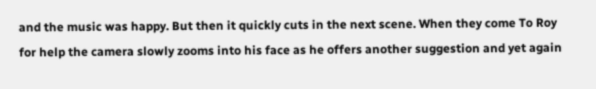and the music was happy. But then it quickly cuts in the next scene. When they come To Roy for help the camera slowly zooms into his face as he offers another suggestion and yet again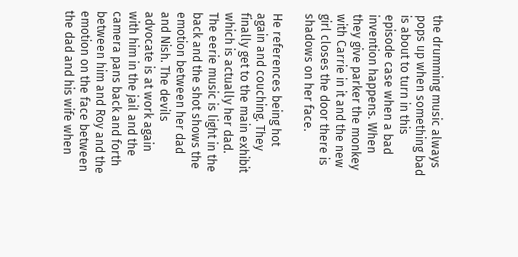the drumming music always pops up when something bad is about to turn in this episode case when a bad invention happens. When they give parker the monkey with Carrie in it and the new girl closes the door there is shadows on her face.

He references being hot again and couching. They finally get to the main exhibit which is actually her dad. The eerie music is light in the back and the shot shows the emotion between her dad and Nish. The devils advocate is at work again with him in the jail and the camera pans back and forth between him and Roy and the emotion on the face between the dad and his wife when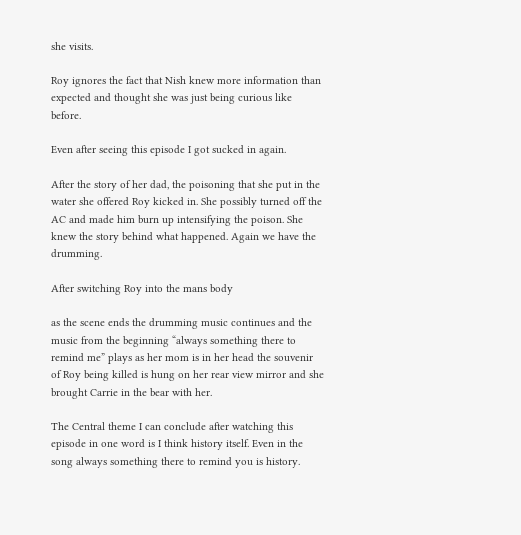she visits.

Roy ignores the fact that Nish knew more information than expected and thought she was just being curious like before.

Even after seeing this episode I got sucked in again.

After the story of her dad, the poisoning that she put in the water she offered Roy kicked in. She possibly turned off the AC and made him burn up intensifying the poison. She knew the story behind what happened. Again we have the drumming.

After switching Roy into the mans body

as the scene ends the drumming music continues and the music from the beginning “always something there to remind me” plays as her mom is in her head the souvenir of Roy being killed is hung on her rear view mirror and she brought Carrie in the bear with her.

The Central theme I can conclude after watching this episode in one word is I think history itself. Even in the song always something there to remind you is history.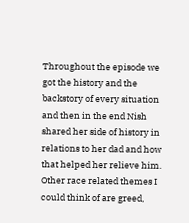Throughout the episode we got the history and the backstory of every situation and then in the end Nish shared her side of history in relations to her dad and how that helped her relieve him. Other race related themes I could think of are greed,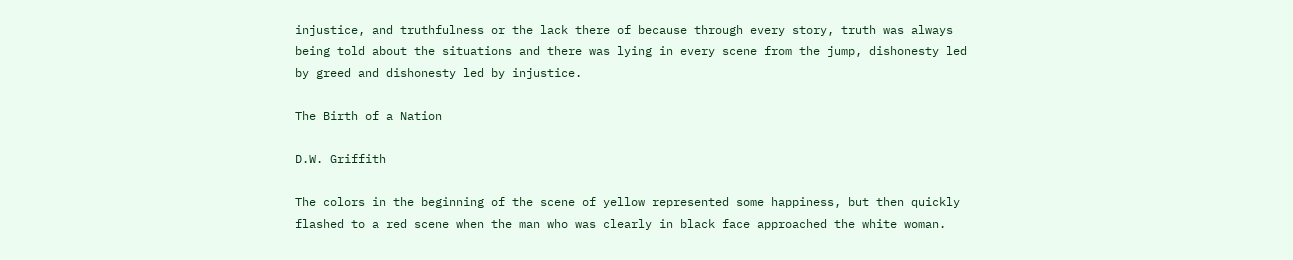injustice, and truthfulness or the lack there of because through every story, truth was always being told about the situations and there was lying in every scene from the jump, dishonesty led by greed and dishonesty led by injustice.

The Birth of a Nation

D.W. Griffith

The colors in the beginning of the scene of yellow represented some happiness, but then quickly flashed to a red scene when the man who was clearly in black face approached the white woman.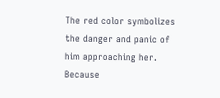The red color symbolizes the danger and panic of him approaching her. Because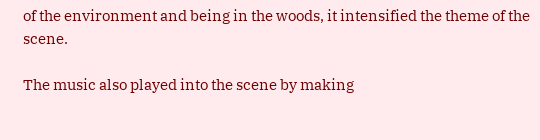of the environment and being in the woods, it intensified the theme of the scene.

The music also played into the scene by making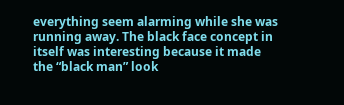everything seem alarming while she was running away. The black face concept in itself was interesting because it made the “black man” look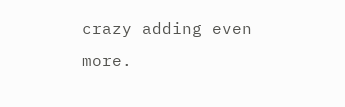crazy adding even more.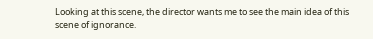Looking at this scene, the director wants me to see the main idea of this scene of ignorance.